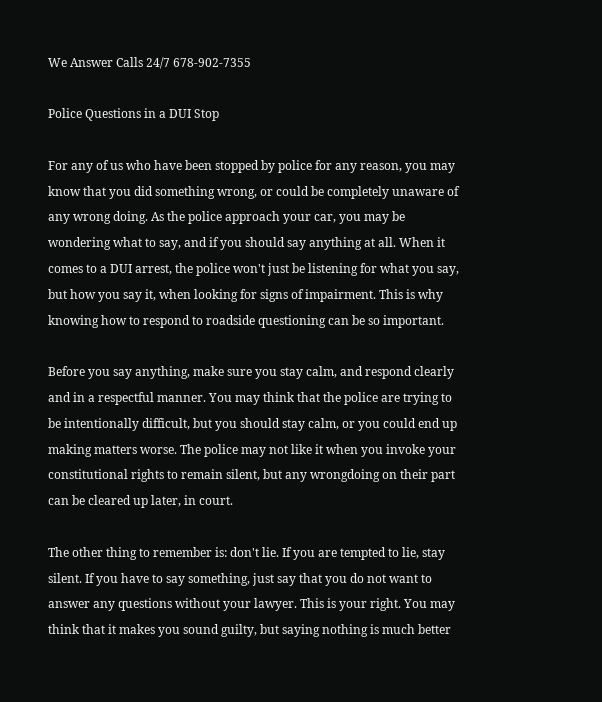We Answer Calls 24/7 678-902-7355

Police Questions in a DUI Stop

For any of us who have been stopped by police for any reason, you may know that you did something wrong, or could be completely unaware of any wrong doing. As the police approach your car, you may be wondering what to say, and if you should say anything at all. When it comes to a DUI arrest, the police won't just be listening for what you say, but how you say it, when looking for signs of impairment. This is why knowing how to respond to roadside questioning can be so important.

Before you say anything, make sure you stay calm, and respond clearly and in a respectful manner. You may think that the police are trying to be intentionally difficult, but you should stay calm, or you could end up making matters worse. The police may not like it when you invoke your constitutional rights to remain silent, but any wrongdoing on their part can be cleared up later, in court.

The other thing to remember is: don't lie. If you are tempted to lie, stay silent. If you have to say something, just say that you do not want to answer any questions without your lawyer. This is your right. You may think that it makes you sound guilty, but saying nothing is much better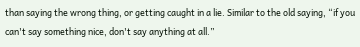than saying the wrong thing, or getting caught in a lie. Similar to the old saying, “if you can't say something nice, don't say anything at all.”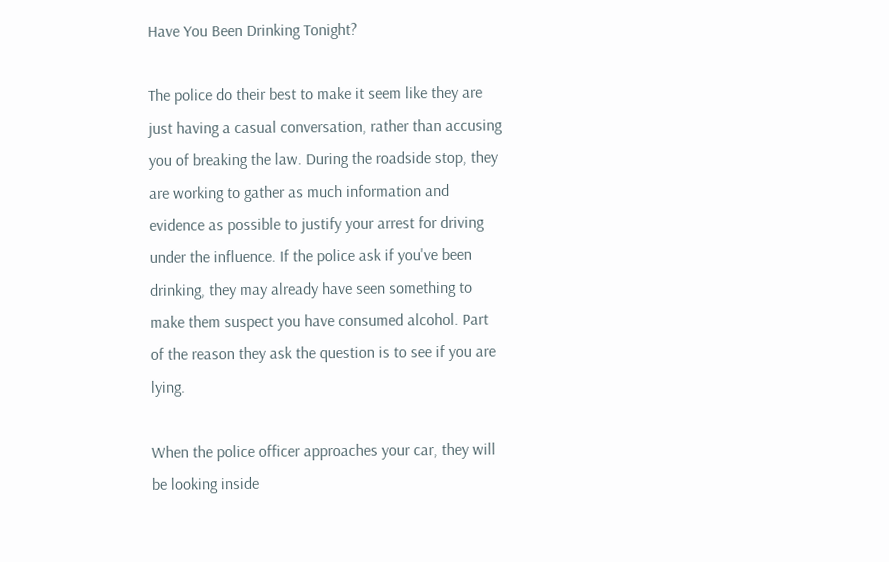Have You Been Drinking Tonight?

The police do their best to make it seem like they are just having a casual conversation, rather than accusing you of breaking the law. During the roadside stop, they are working to gather as much information and evidence as possible to justify your arrest for driving under the influence. If the police ask if you've been drinking, they may already have seen something to make them suspect you have consumed alcohol. Part of the reason they ask the question is to see if you are lying.

When the police officer approaches your car, they will be looking inside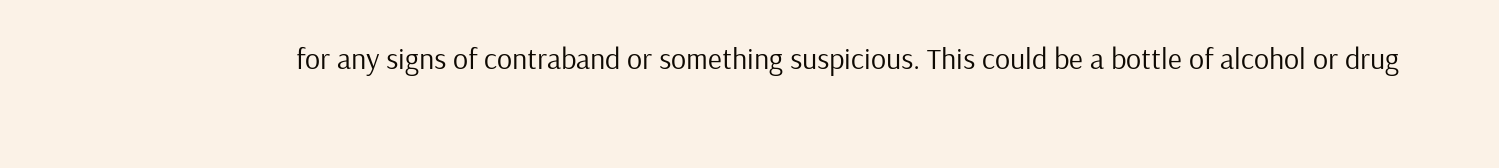for any signs of contraband or something suspicious. This could be a bottle of alcohol or drug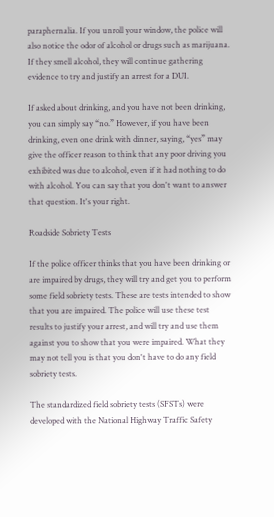paraphernalia. If you unroll your window, the police will also notice the odor of alcohol or drugs such as marijuana. If they smell alcohol, they will continue gathering evidence to try and justify an arrest for a DUI.

If asked about drinking, and you have not been drinking, you can simply say “no.” However, if you have been drinking, even one drink with dinner, saying, “yes” may give the officer reason to think that any poor driving you exhibited was due to alcohol, even if it had nothing to do with alcohol. You can say that you don't want to answer that question. It's your right.

Roadside Sobriety Tests

If the police officer thinks that you have been drinking or are impaired by drugs, they will try and get you to perform some field sobriety tests. These are tests intended to show that you are impaired. The police will use these test results to justify your arrest, and will try and use them against you to show that you were impaired. What they may not tell you is that you don't have to do any field sobriety tests.

The standardized field sobriety tests (SFSTs) were developed with the National Highway Traffic Safety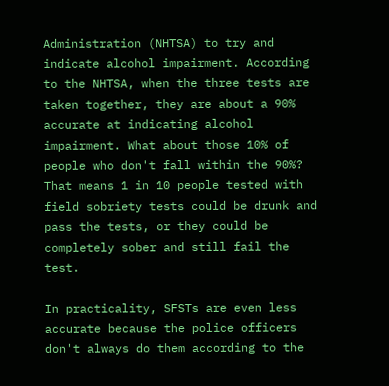Administration (NHTSA) to try and indicate alcohol impairment. According to the NHTSA, when the three tests are taken together, they are about a 90% accurate at indicating alcohol impairment. What about those 10% of people who don't fall within the 90%? That means 1 in 10 people tested with field sobriety tests could be drunk and pass the tests, or they could be completely sober and still fail the test.

In practicality, SFSTs are even less accurate because the police officers don't always do them according to the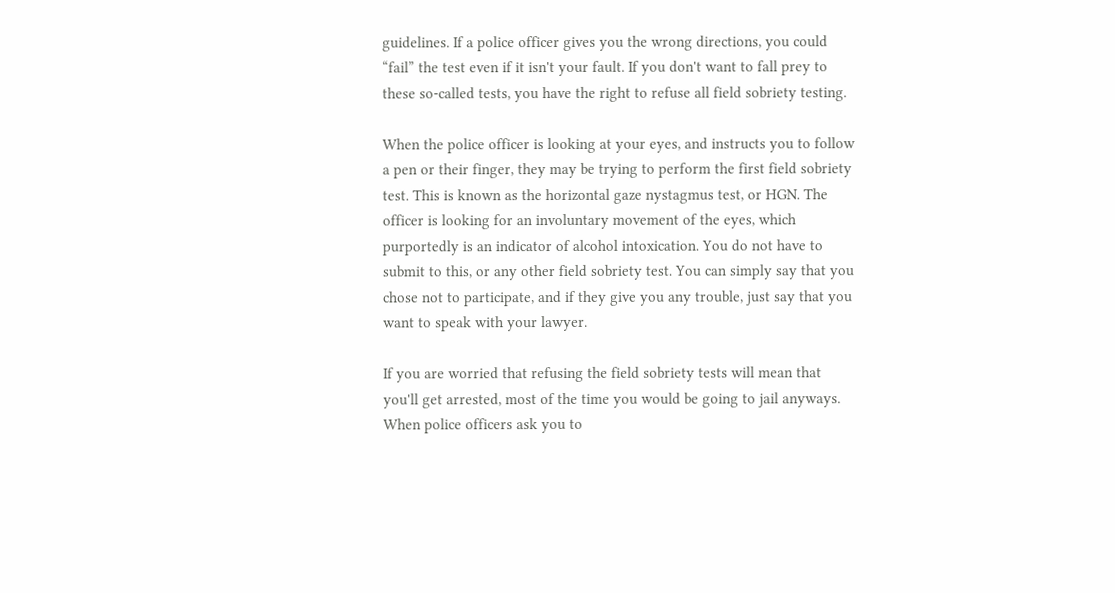guidelines. If a police officer gives you the wrong directions, you could “fail” the test even if it isn't your fault. If you don't want to fall prey to these so-called tests, you have the right to refuse all field sobriety testing.

When the police officer is looking at your eyes, and instructs you to follow a pen or their finger, they may be trying to perform the first field sobriety test. This is known as the horizontal gaze nystagmus test, or HGN. The officer is looking for an involuntary movement of the eyes, which purportedly is an indicator of alcohol intoxication. You do not have to submit to this, or any other field sobriety test. You can simply say that you chose not to participate, and if they give you any trouble, just say that you want to speak with your lawyer.

If you are worried that refusing the field sobriety tests will mean that you'll get arrested, most of the time you would be going to jail anyways. When police officers ask you to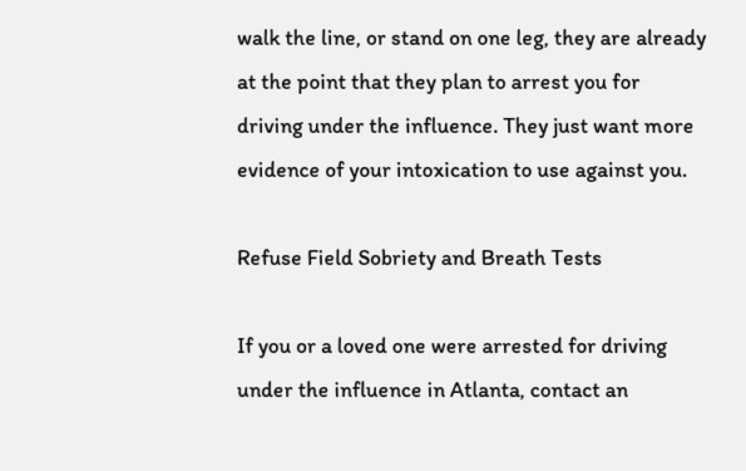walk the line, or stand on one leg, they are already at the point that they plan to arrest you for driving under the influence. They just want more evidence of your intoxication to use against you.

Refuse Field Sobriety and Breath Tests

If you or a loved one were arrested for driving under the influence in Atlanta, contact an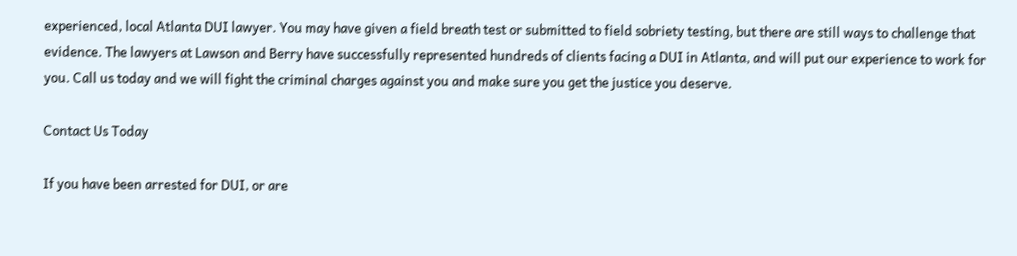experienced, local Atlanta DUI lawyer. You may have given a field breath test or submitted to field sobriety testing, but there are still ways to challenge that evidence. The lawyers at Lawson and Berry have successfully represented hundreds of clients facing a DUI in Atlanta, and will put our experience to work for you. Call us today and we will fight the criminal charges against you and make sure you get the justice you deserve.

Contact Us Today

If you have been arrested for DUI, or are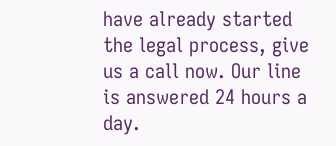have already started the legal process, give us a call now. Our line is answered 24 hours a day.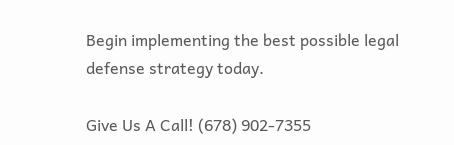Begin implementing the best possible legal defense strategy today.

Give Us A Call! (678) 902-7355